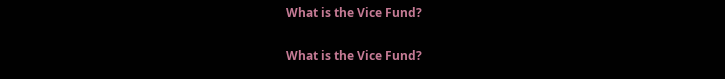What is the Vice Fund?

What is the Vice Fund?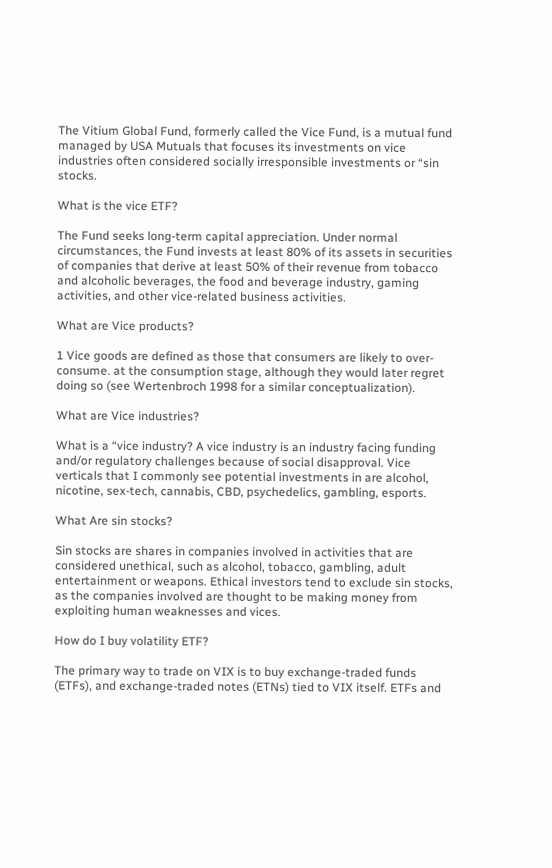The Vitium Global Fund, formerly called the Vice Fund, is a mutual fund managed by USA Mutuals that focuses its investments on vice industries often considered socially irresponsible investments or “sin stocks.

What is the vice ETF?

The Fund seeks long-term capital appreciation. Under normal circumstances, the Fund invests at least 80% of its assets in securities of companies that derive at least 50% of their revenue from tobacco and alcoholic beverages, the food and beverage industry, gaming activities, and other vice-related business activities.

What are Vice products?

1 Vice goods are defined as those that consumers are likely to over- consume. at the consumption stage, although they would later regret doing so (see Wertenbroch 1998 for a similar conceptualization).

What are Vice industries?

What is a “vice industry? A vice industry is an industry facing funding and/or regulatory challenges because of social disapproval. Vice verticals that I commonly see potential investments in are alcohol, nicotine, sex-tech, cannabis, CBD, psychedelics, gambling, esports.

What Are sin stocks?

Sin stocks are shares in companies involved in activities that are considered unethical, such as alcohol, tobacco, gambling, adult entertainment or weapons. Ethical investors tend to exclude sin stocks, as the companies involved are thought to be making money from exploiting human weaknesses and vices.

How do I buy volatility ETF?

The primary way to trade on VIX is to buy exchange-traded funds (ETFs), and exchange-traded notes (ETNs) tied to VIX itself. ETFs and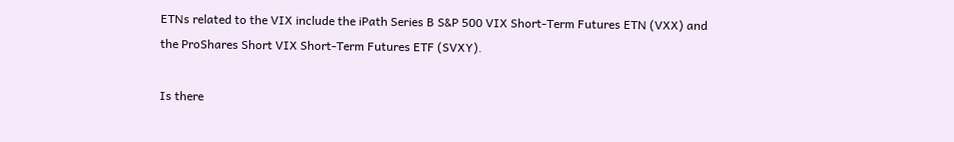ETNs related to the VIX include the iPath Series B S&P 500 VIX Short-Term Futures ETN (VXX) and the ProShares Short VIX Short-Term Futures ETF (SVXY).

Is there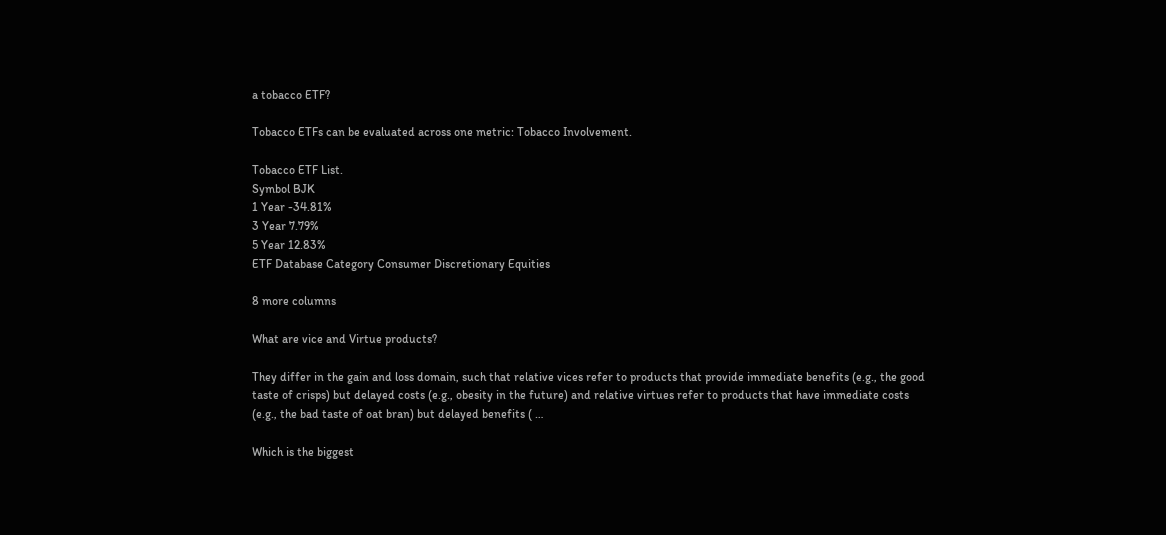a tobacco ETF?

Tobacco ETFs can be evaluated across one metric: Tobacco Involvement.

Tobacco ETF List.
Symbol BJK
1 Year -34.81%
3 Year 7.79%
5 Year 12.83%
ETF Database Category Consumer Discretionary Equities

8 more columns

What are vice and Virtue products?

They differ in the gain and loss domain, such that relative vices refer to products that provide immediate benefits (e.g., the good taste of crisps) but delayed costs (e.g., obesity in the future) and relative virtues refer to products that have immediate costs (e.g., the bad taste of oat bran) but delayed benefits ( …

Which is the biggest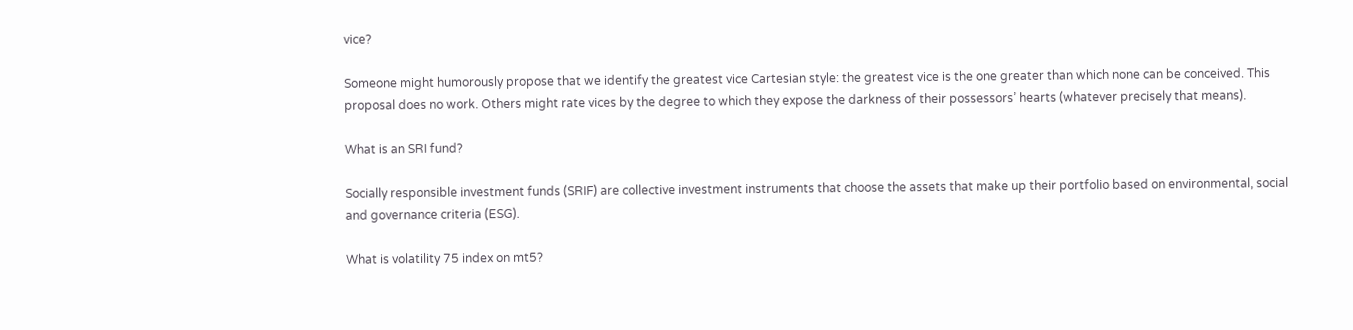vice?

Someone might humorously propose that we identify the greatest vice Cartesian style: the greatest vice is the one greater than which none can be conceived. This proposal does no work. Others might rate vices by the degree to which they expose the darkness of their possessors’ hearts (whatever precisely that means).

What is an SRI fund?

Socially responsible investment funds (SRIF) are collective investment instruments that choose the assets that make up their portfolio based on environmental, social and governance criteria (ESG).

What is volatility 75 index on mt5?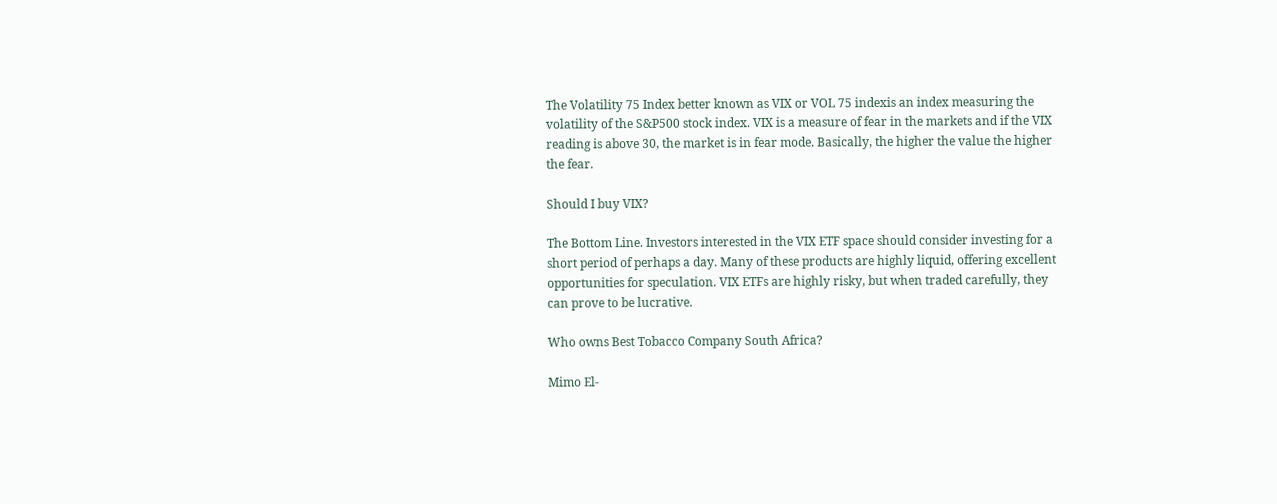The Volatility 75 Index better known as VIX or VOL 75 indexis an index measuring the volatility of the S&P500 stock index. VIX is a measure of fear in the markets and if the VIX reading is above 30, the market is in fear mode. Basically, the higher the value the higher the fear.

Should I buy VIX?

The Bottom Line. Investors interested in the VIX ETF space should consider investing for a short period of perhaps a day. Many of these products are highly liquid, offering excellent opportunities for speculation. VIX ETFs are highly risky, but when traded carefully, they can prove to be lucrative.

Who owns Best Tobacco Company South Africa?

Mimo El-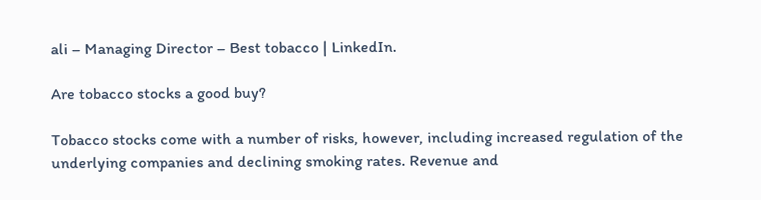ali – Managing Director – Best tobacco | LinkedIn.

Are tobacco stocks a good buy?

Tobacco stocks come with a number of risks, however, including increased regulation of the underlying companies and declining smoking rates. Revenue and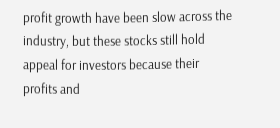profit growth have been slow across the industry, but these stocks still hold appeal for investors because their profits and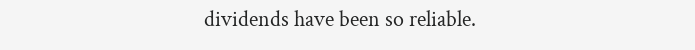dividends have been so reliable.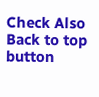Check Also
Back to top button